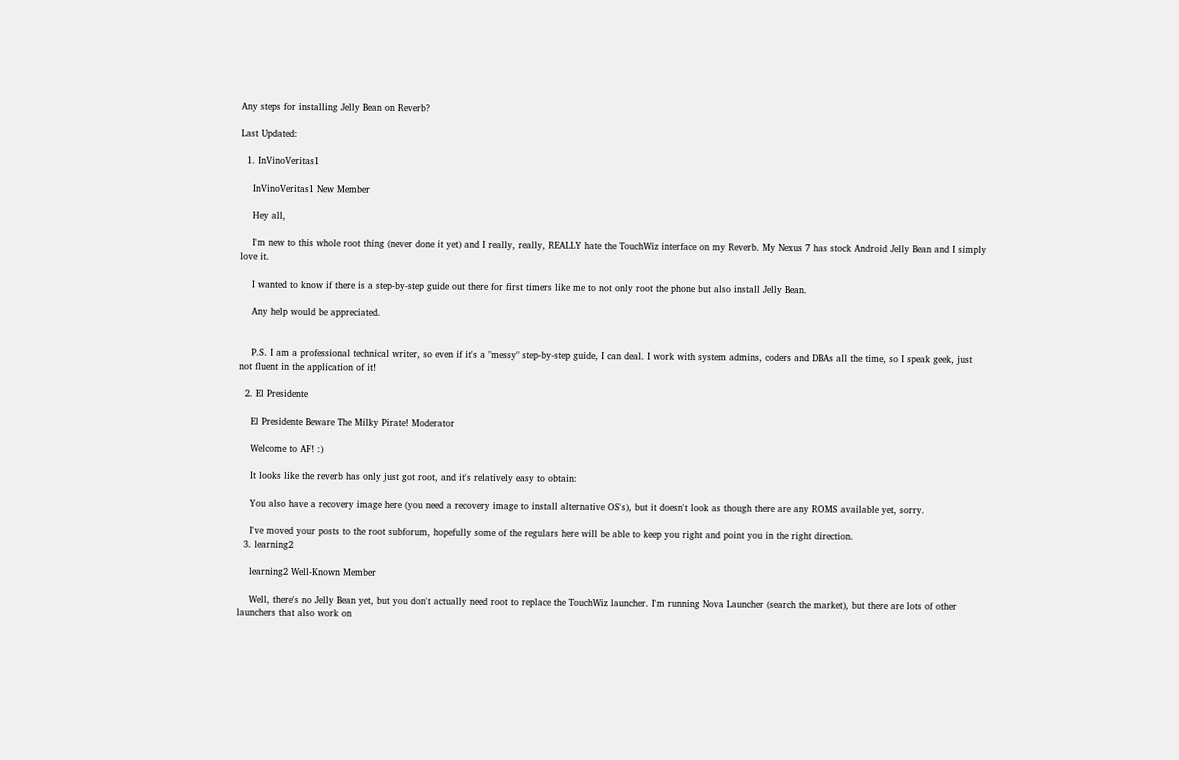Any steps for installing Jelly Bean on Reverb?

Last Updated:

  1. InVinoVeritas1

    InVinoVeritas1 New Member

    Hey all,

    I'm new to this whole root thing (never done it yet) and I really, really, REALLY hate the TouchWiz interface on my Reverb. My Nexus 7 has stock Android Jelly Bean and I simply love it.

    I wanted to know if there is a step-by-step guide out there for first timers like me to not only root the phone but also install Jelly Bean.

    Any help would be appreciated.


    P.S. I am a professional technical writer, so even if it's a "messy" step-by-step guide, I can deal. I work with system admins, coders and DBAs all the time, so I speak geek, just not fluent in the application of it!

  2. El Presidente

    El Presidente Beware The Milky Pirate! Moderator

    Welcome to AF! :)

    It looks like the reverb has only just got root, and it's relatively easy to obtain:

    You also have a recovery image here (you need a recovery image to install alternative OS's), but it doesn't look as though there are any ROMS available yet, sorry.

    I've moved your posts to the root subforum, hopefully some of the regulars here will be able to keep you right and point you in the right direction.
  3. learning2

    learning2 Well-Known Member

    Well, there's no Jelly Bean yet, but you don't actually need root to replace the TouchWiz launcher. I'm running Nova Launcher (search the market), but there are lots of other launchers that also work on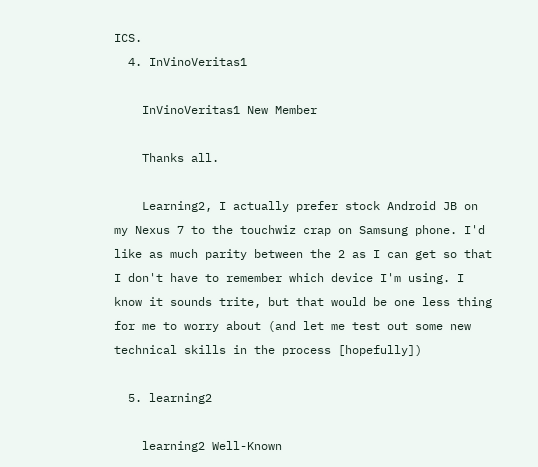ICS.
  4. InVinoVeritas1

    InVinoVeritas1 New Member

    Thanks all.

    Learning2, I actually prefer stock Android JB on my Nexus 7 to the touchwiz crap on Samsung phone. I'd like as much parity between the 2 as I can get so that I don't have to remember which device I'm using. I know it sounds trite, but that would be one less thing for me to worry about (and let me test out some new technical skills in the process [hopefully])

  5. learning2

    learning2 Well-Known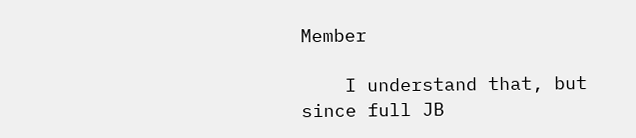Member

    I understand that, but since full JB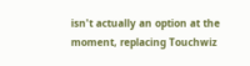isn't actually an option at the moment, replacing Touchwiz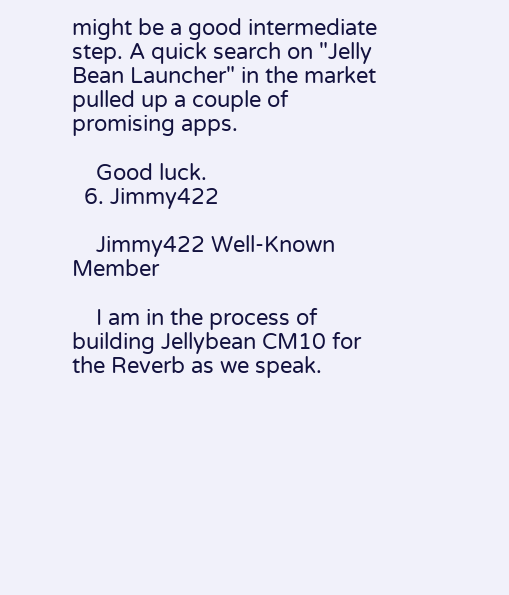might be a good intermediate step. A quick search on "Jelly Bean Launcher" in the market pulled up a couple of promising apps.

    Good luck.
  6. Jimmy422

    Jimmy422 Well-Known Member

    I am in the process of building Jellybean CM10 for the Reverb as we speak.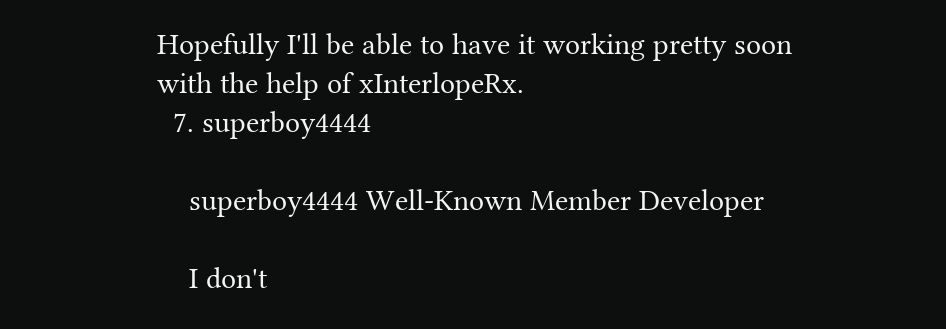Hopefully I'll be able to have it working pretty soon with the help of xInterlopeRx.
  7. superboy4444

    superboy4444 Well-Known Member Developer

    I don't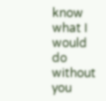know what I would do without you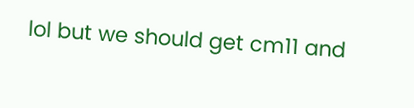lol but we should get cm11 and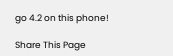go 4.2 on this phone!

Share This Page